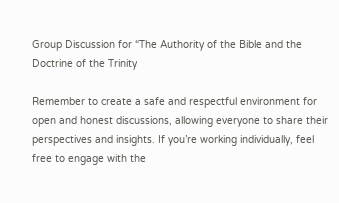Group Discussion for “The Authority of the Bible and the Doctrine of the Trinity

Remember to create a safe and respectful environment for open and honest discussions, allowing everyone to share their perspectives and insights. If you’re working individually, feel free to engage with the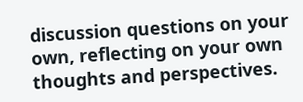discussion questions on your own, reflecting on your own thoughts and perspectives.